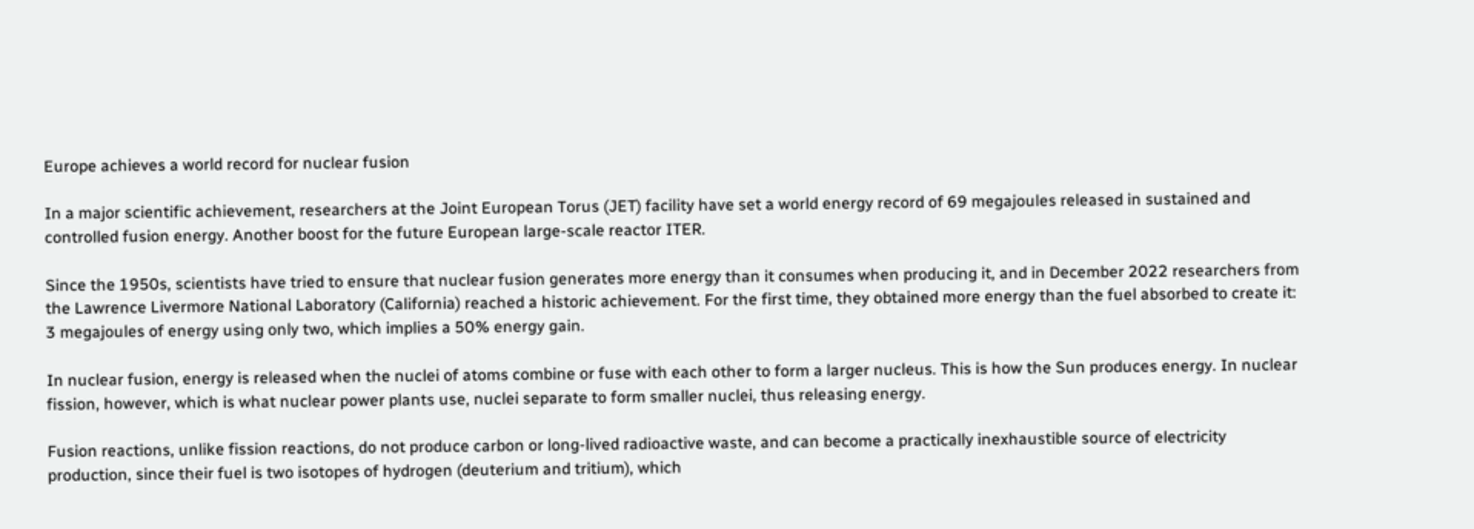Europe achieves a world record for nuclear fusion

In a major scientific achievement, researchers at the Joint European Torus (JET) facility have set a world energy record of 69 megajoules released in sustained and controlled fusion energy. Another boost for the future European large-scale reactor ITER.

Since the 1950s, scientists have tried to ensure that nuclear fusion generates more energy than it consumes when producing it, and in December 2022 researchers from the Lawrence Livermore National Laboratory (California) reached a historic achievement. For the first time, they obtained more energy than the fuel absorbed to create it: 3 megajoules of energy using only two, which implies a 50% energy gain.

In nuclear fusion, energy is released when the nuclei of atoms combine or fuse with each other to form a larger nucleus. This is how the Sun produces energy. In nuclear fission, however, which is what nuclear power plants use, nuclei separate to form smaller nuclei, thus releasing energy.

Fusion reactions, unlike fission reactions, do not produce carbon or long-lived radioactive waste, and can become a practically inexhaustible source of electricity production, since their fuel is two isotopes of hydrogen (deuterium and tritium), which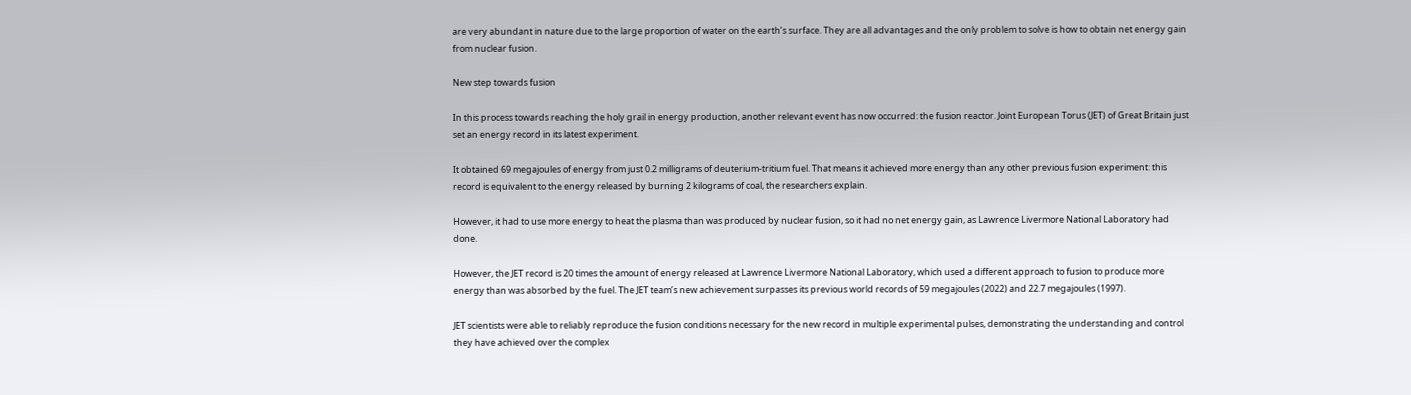are very abundant in nature due to the large proportion of water on the earth’s surface. They are all advantages and the only problem to solve is how to obtain net energy gain from nuclear fusion.

New step towards fusion

In this process towards reaching the holy grail in energy production, another relevant event has now occurred: the fusion reactor. Joint European Torus (JET) of Great Britain just set an energy record in its latest experiment.

It obtained 69 megajoules of energy from just 0.2 milligrams of deuterium-tritium fuel. That means it achieved more energy than any other previous fusion experiment: this record is equivalent to the energy released by burning 2 kilograms of coal, the researchers explain.

However, it had to use more energy to heat the plasma than was produced by nuclear fusion, so it had no net energy gain, as Lawrence Livermore National Laboratory had done.

However, the JET record is 20 times the amount of energy released at Lawrence Livermore National Laboratory, which used a different approach to fusion to produce more energy than was absorbed by the fuel. The JET team’s new achievement surpasses its previous world records of 59 megajoules (2022) and 22.7 megajoules (1997).

JET scientists were able to reliably reproduce the fusion conditions necessary for the new record in multiple experimental pulses, demonstrating the understanding and control they have achieved over the complex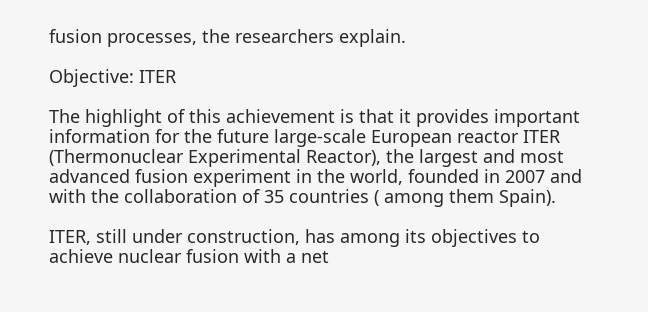fusion processes, the researchers explain.

Objective: ITER

The highlight of this achievement is that it provides important information for the future large-scale European reactor ITER (Thermonuclear Experimental Reactor), the largest and most advanced fusion experiment in the world, founded in 2007 and with the collaboration of 35 countries ( among them Spain).

ITER, still under construction, has among its objectives to achieve nuclear fusion with a net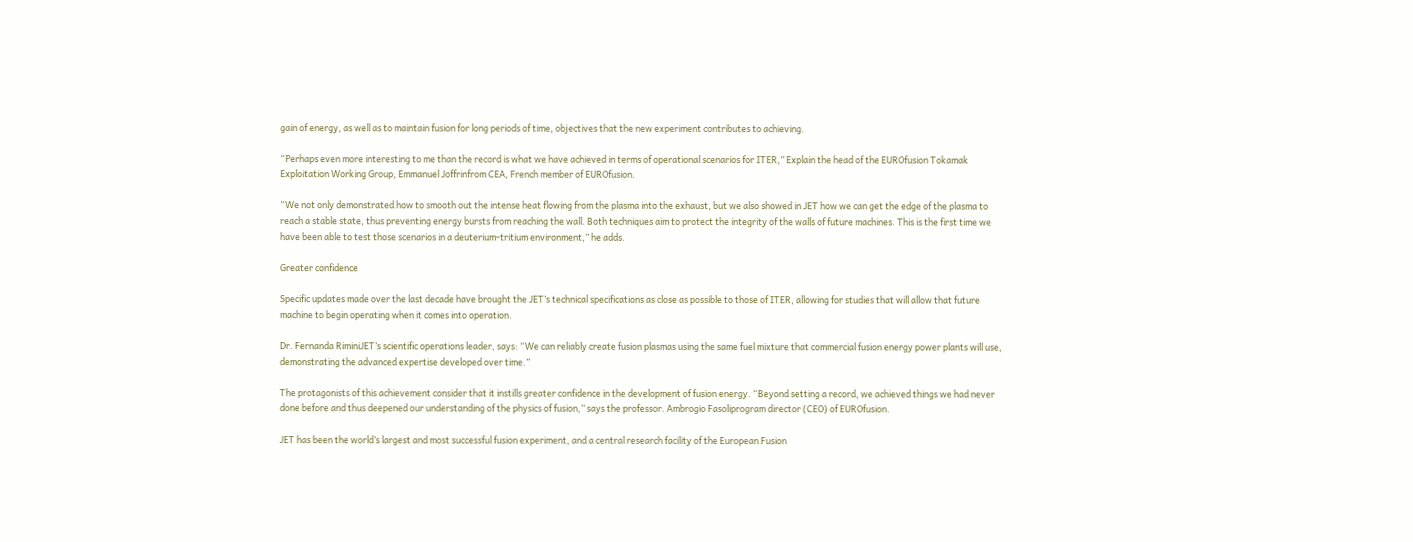gain of energy, as well as to maintain fusion for long periods of time, objectives that the new experiment contributes to achieving.

“Perhaps even more interesting to me than the record is what we have achieved in terms of operational scenarios for ITER,” Explain the head of the EUROfusion Tokamak Exploitation Working Group, Emmanuel Joffrinfrom CEA, French member of EUROfusion.

“We not only demonstrated how to smooth out the intense heat flowing from the plasma into the exhaust, but we also showed in JET how we can get the edge of the plasma to reach a stable state, thus preventing energy bursts from reaching the wall. Both techniques aim to protect the integrity of the walls of future machines. This is the first time we have been able to test those scenarios in a deuterium-tritium environment,” he adds.

Greater confidence

Specific updates made over the last decade have brought the JET’s technical specifications as close as possible to those of ITER, allowing for studies that will allow that future machine to begin operating when it comes into operation.

Dr. Fernanda RiminiJET’s scientific operations leader, says: “We can reliably create fusion plasmas using the same fuel mixture that commercial fusion energy power plants will use, demonstrating the advanced expertise developed over time.”

The protagonists of this achievement consider that it instills greater confidence in the development of fusion energy. “Beyond setting a record, we achieved things we had never done before and thus deepened our understanding of the physics of fusion,” says the professor. Ambrogio Fasoliprogram director (CEO) of EUROfusion.

JET has been the world’s largest and most successful fusion experiment, and a central research facility of the European Fusion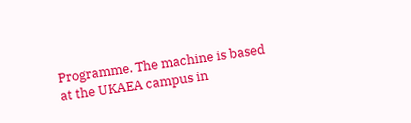Programme. The machine is based at the UKAEA campus in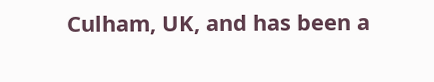Culham, UK, and has been a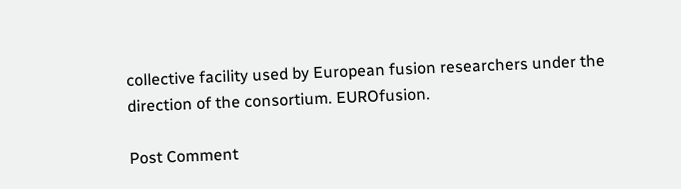collective facility used by European fusion researchers under the direction of the consortium. EUROfusion.

Post Comment